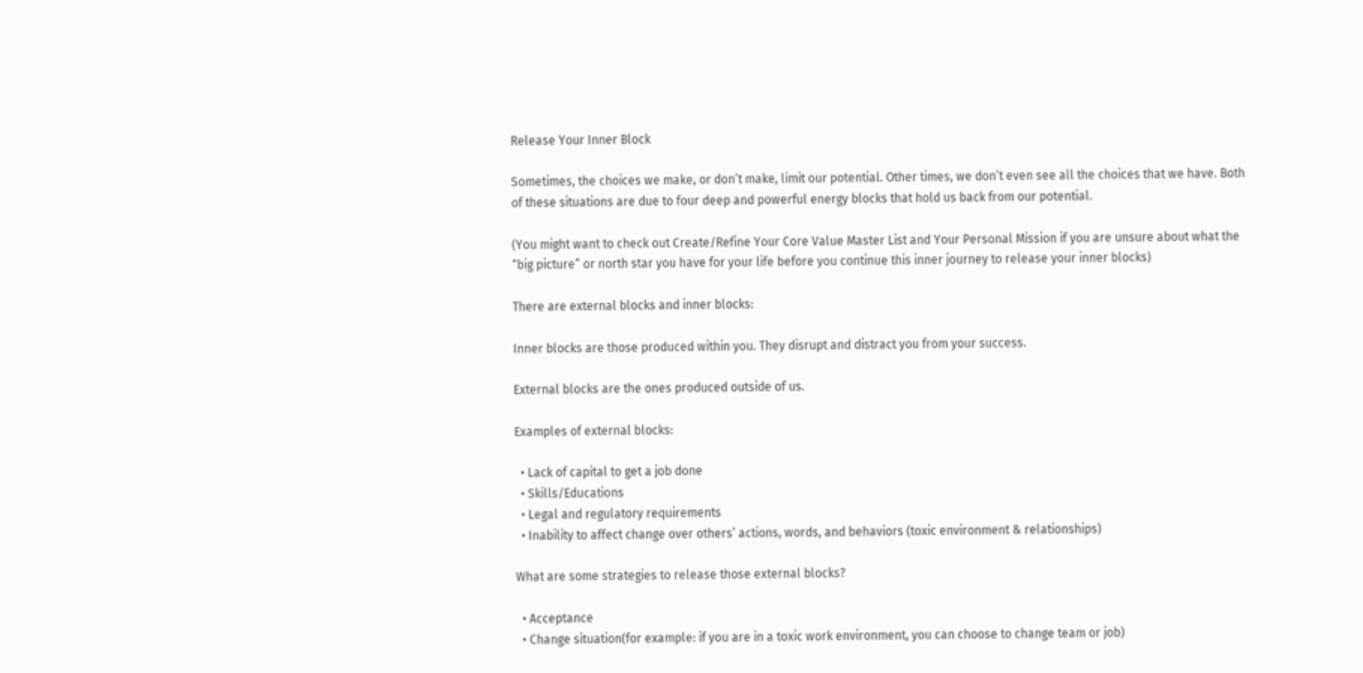Release Your Inner Block

Sometimes, the choices we make, or don’t make, limit our potential. Other times, we don’t even see all the choices that we have. Both of these situations are due to four deep and powerful energy blocks that hold us back from our potential.

(You might want to check out Create/Refine Your Core Value Master List and Your Personal Mission if you are unsure about what the “big picture” or north star you have for your life before you continue this inner journey to release your inner blocks)

There are external blocks and inner blocks:

Inner blocks are those produced within you. They disrupt and distract you from your success.

External blocks are the ones produced outside of us.

Examples of external blocks:

  • Lack of capital to get a job done
  • Skills/Educations
  • Legal and regulatory requirements
  • Inability to affect change over others’ actions, words, and behaviors (toxic environment & relationships)

What are some strategies to release those external blocks?

  • Acceptance
  • Change situation(for example: if you are in a toxic work environment, you can choose to change team or job)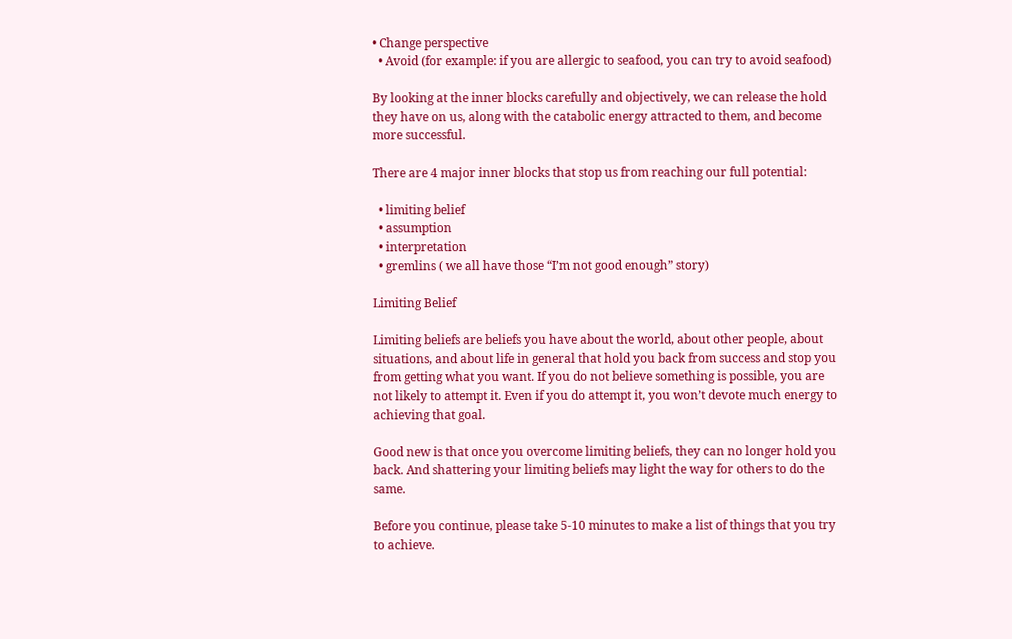• Change perspective
  • Avoid (for example: if you are allergic to seafood, you can try to avoid seafood)

By looking at the inner blocks carefully and objectively, we can release the hold they have on us, along with the catabolic energy attracted to them, and become more successful.

There are 4 major inner blocks that stop us from reaching our full potential:

  • limiting belief
  • assumption
  • interpretation
  • gremlins ( we all have those “I’m not good enough” story)

Limiting Belief

Limiting beliefs are beliefs you have about the world, about other people, about situations, and about life in general that hold you back from success and stop you from getting what you want. If you do not believe something is possible, you are not likely to attempt it. Even if you do attempt it, you won’t devote much energy to achieving that goal.

Good new is that once you overcome limiting beliefs, they can no longer hold you back. And shattering your limiting beliefs may light the way for others to do the same.

Before you continue, please take 5-10 minutes to make a list of things that you try to achieve.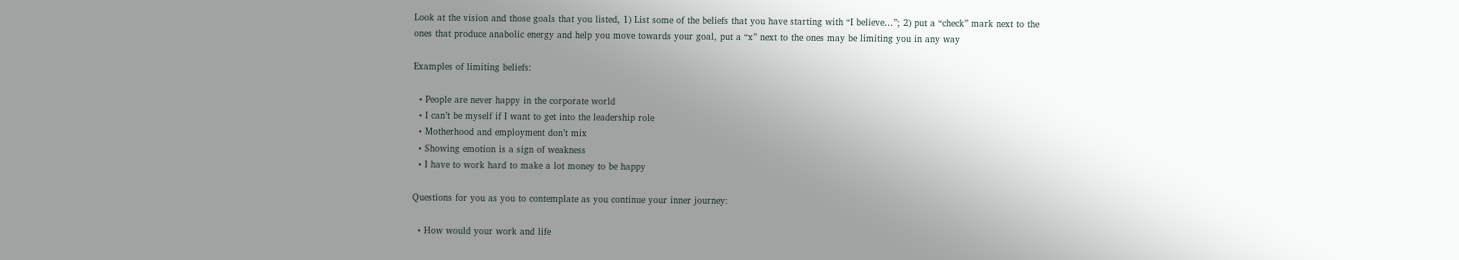Look at the vision and those goals that you listed, 1) List some of the beliefs that you have starting with “I believe…”; 2) put a “check” mark next to the ones that produce anabolic energy and help you move towards your goal, put a “x” next to the ones may be limiting you in any way

Examples of limiting beliefs:

  • People are never happy in the corporate world
  • I can’t be myself if I want to get into the leadership role
  • Motherhood and employment don’t mix
  • Showing emotion is a sign of weakness
  • I have to work hard to make a lot money to be happy

Questions for you as you to contemplate as you continue your inner journey:

  • How would your work and life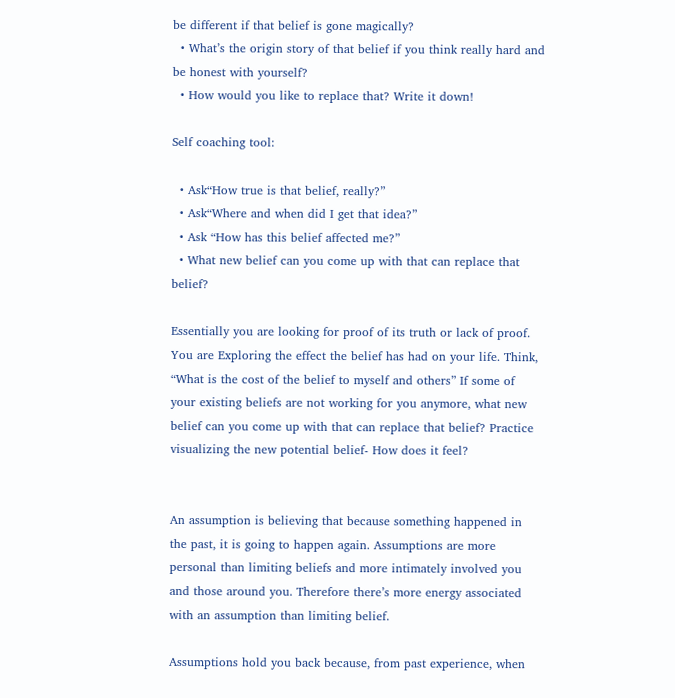be different if that belief is gone magically?
  • What’s the origin story of that belief if you think really hard and be honest with yourself?
  • How would you like to replace that? Write it down!

Self coaching tool:

  • Ask“How true is that belief, really?”
  • Ask“Where and when did I get that idea?”
  • Ask “How has this belief affected me?”
  • What new belief can you come up with that can replace that belief?

Essentially you are looking for proof of its truth or lack of proof. You are Exploring the effect the belief has had on your life. Think, “What is the cost of the belief to myself and others” If some of your existing beliefs are not working for you anymore, what new belief can you come up with that can replace that belief? Practice visualizing the new potential belief- How does it feel?


An assumption is believing that because something happened in the past, it is going to happen again. Assumptions are more personal than limiting beliefs and more intimately involved you and those around you. Therefore there’s more energy associated with an assumption than limiting belief.

Assumptions hold you back because, from past experience, when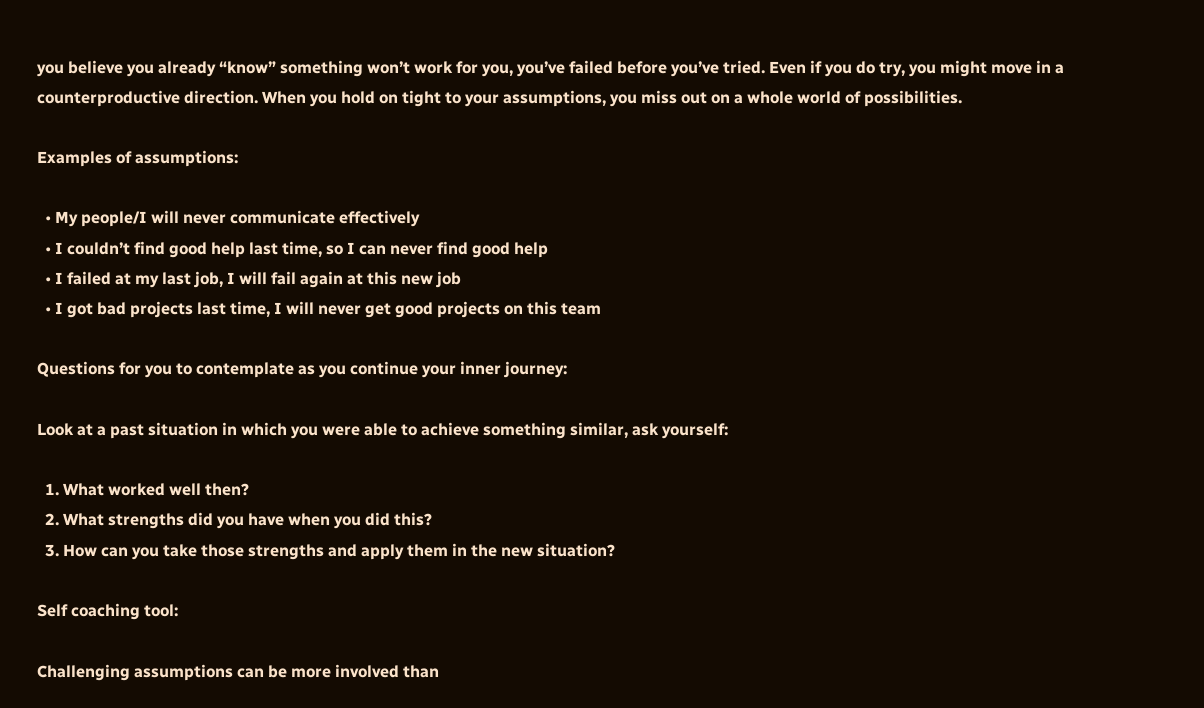you believe you already “know” something won’t work for you, you’ve failed before you’ve tried. Even if you do try, you might move in a counterproductive direction. When you hold on tight to your assumptions, you miss out on a whole world of possibilities.

Examples of assumptions:

  • My people/I will never communicate effectively
  • I couldn’t find good help last time, so I can never find good help
  • I failed at my last job, I will fail again at this new job
  • I got bad projects last time, I will never get good projects on this team

Questions for you to contemplate as you continue your inner journey:

Look at a past situation in which you were able to achieve something similar, ask yourself:

  1. What worked well then?
  2. What strengths did you have when you did this?
  3. How can you take those strengths and apply them in the new situation?

Self coaching tool:

Challenging assumptions can be more involved than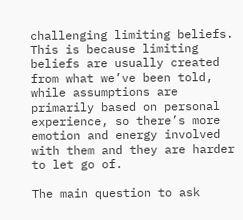challenging limiting beliefs. This is because limiting beliefs are usually created from what we’ve been told, while assumptions are primarily based on personal experience, so there’s more emotion and energy involved with them and they are harder to let go of.

The main question to ask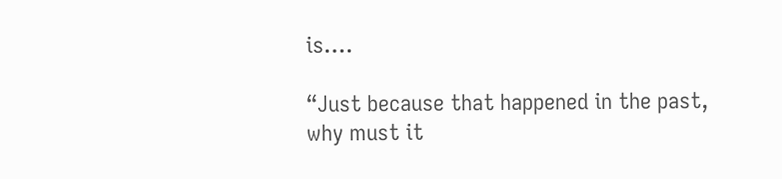is….

“Just because that happened in the past, why must it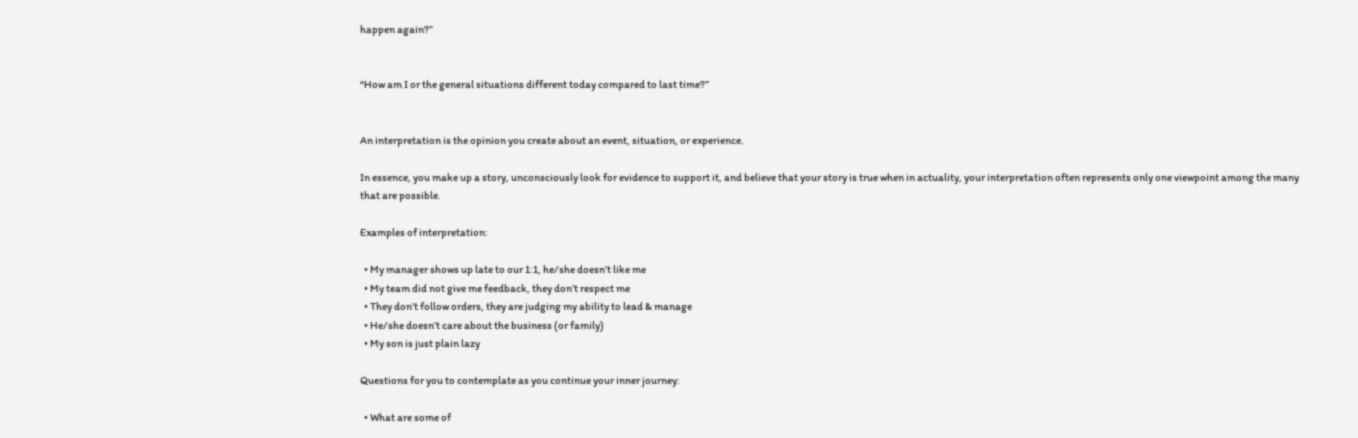happen again?”


“How am I or the general situations different today compared to last time?”


An interpretation is the opinion you create about an event, situation, or experience.

In essence, you make up a story, unconsciously look for evidence to support it, and believe that your story is true when in actuality, your interpretation often represents only one viewpoint among the many that are possible.

Examples of interpretation:

  • My manager shows up late to our 1:1, he/she doesn’t like me
  • My team did not give me feedback, they don’t respect me
  • They don’t follow orders, they are judging my ability to lead & manage
  • He/she doesn’t care about the business (or family)
  • My son is just plain lazy

Questions for you to contemplate as you continue your inner journey:

  • What are some of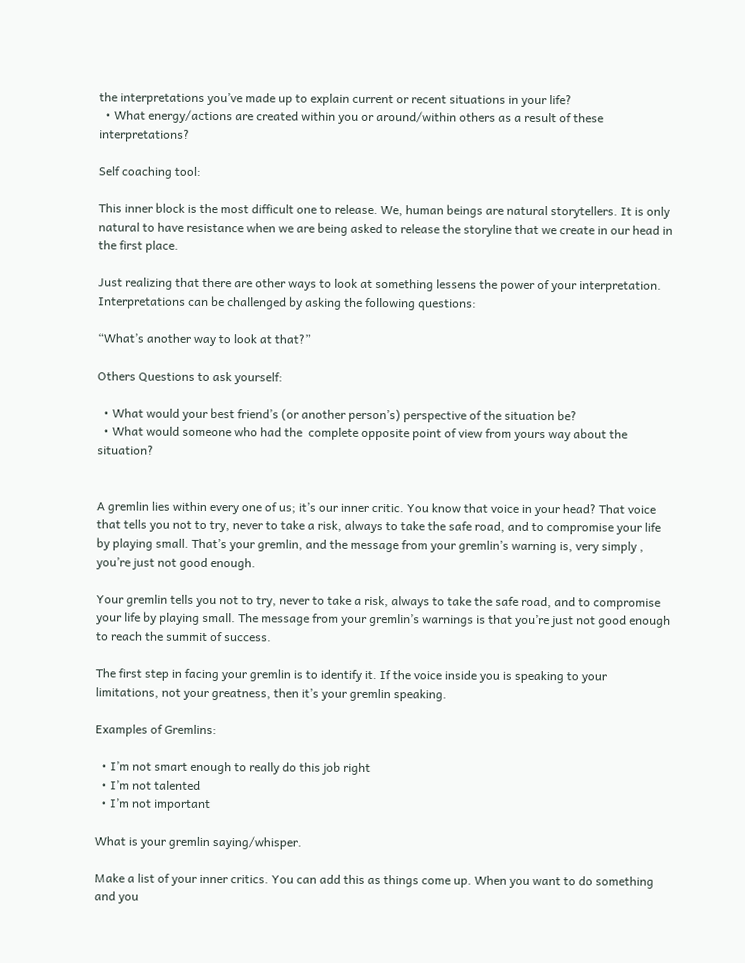the interpretations you’ve made up to explain current or recent situations in your life?
  • What energy/actions are created within you or around/within others as a result of these interpretations?

Self coaching tool:

This inner block is the most difficult one to release. We, human beings are natural storytellers. It is only natural to have resistance when we are being asked to release the storyline that we create in our head in the first place.

Just realizing that there are other ways to look at something lessens the power of your interpretation. Interpretations can be challenged by asking the following questions:

“What’s another way to look at that?”

Others Questions to ask yourself:

  • What would your best friend’s (or another person’s) perspective of the situation be?
  • What would someone who had the  complete opposite point of view from yours way about the situation?


A gremlin lies within every one of us; it’s our inner critic. You know that voice in your head? That voice that tells you not to try, never to take a risk, always to take the safe road, and to compromise your life by playing small. That’s your gremlin, and the message from your gremlin’s warning is, very simply , you’re just not good enough.

Your gremlin tells you not to try, never to take a risk, always to take the safe road, and to compromise your life by playing small. The message from your gremlin’s warnings is that you’re just not good enough to reach the summit of success.

The first step in facing your gremlin is to identify it. If the voice inside you is speaking to your limitations, not your greatness, then it’s your gremlin speaking.

Examples of Gremlins:

  • I’m not smart enough to really do this job right
  • I’m not talented
  • I’m not important

What is your gremlin saying/whisper.

Make a list of your inner critics. You can add this as things come up. When you want to do something and you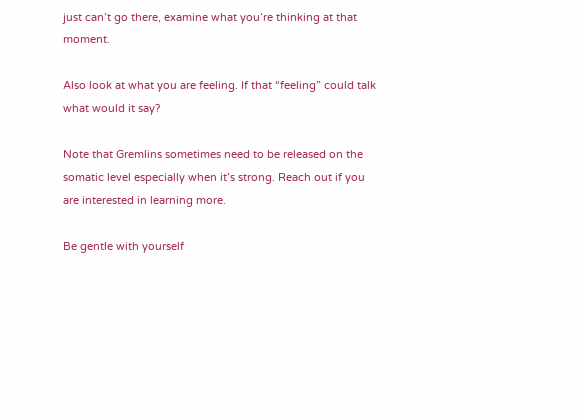just can’t go there, examine what you’re thinking at that moment.

Also look at what you are feeling. If that “feeling” could talk what would it say?

Note that Gremlins sometimes need to be released on the somatic level especially when it’s strong. Reach out if you are interested in learning more.

Be gentle with yourself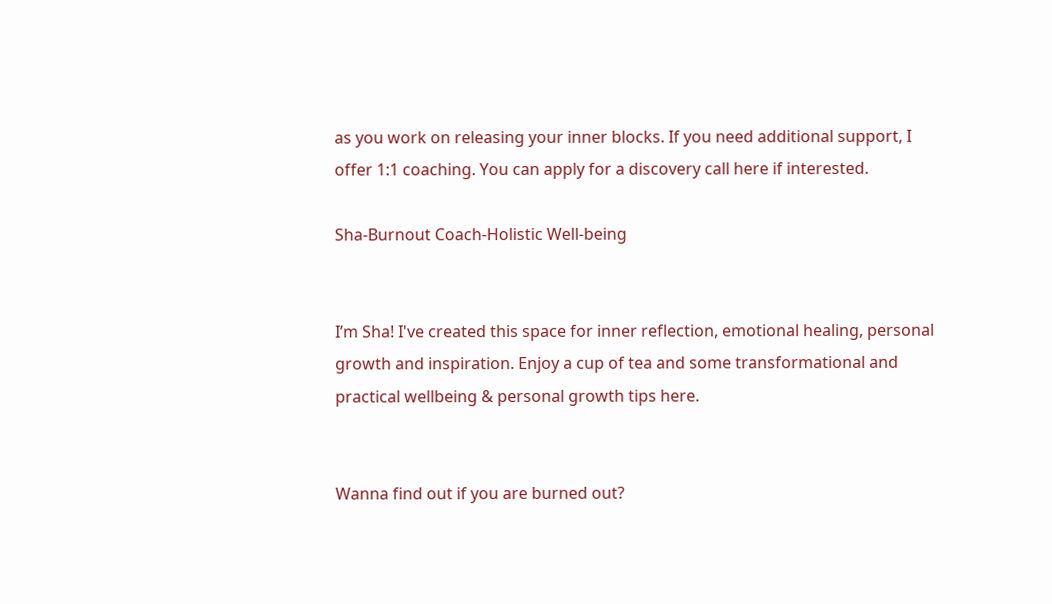as you work on releasing your inner blocks. If you need additional support, I offer 1:1 coaching. You can apply for a discovery call here if interested.

Sha-Burnout Coach-Holistic Well-being


I’m Sha! I've created this space for inner reflection, emotional healing, personal growth and inspiration. Enjoy a cup of tea and some transformational and practical wellbeing & personal growth tips here.


Wanna find out if you are burned out?